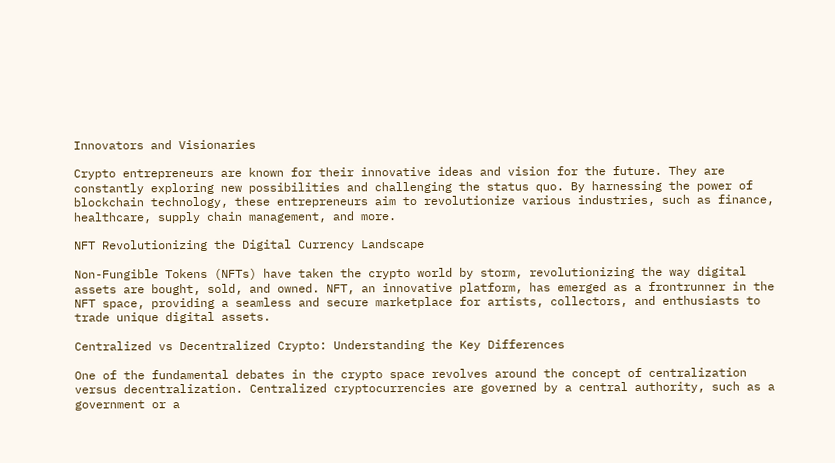Innovators and Visionaries

Crypto entrepreneurs are known for their innovative ideas and vision for the future. They are constantly exploring new possibilities and challenging the status quo. By harnessing the power of blockchain technology, these entrepreneurs aim to revolutionize various industries, such as finance, healthcare, supply chain management, and more.

NFT Revolutionizing the Digital Currency Landscape

Non-Fungible Tokens (NFTs) have taken the crypto world by storm, revolutionizing the way digital assets are bought, sold, and owned. NFT, an innovative platform, has emerged as a frontrunner in the NFT space, providing a seamless and secure marketplace for artists, collectors, and enthusiasts to trade unique digital assets.

Centralized vs Decentralized Crypto: Understanding the Key Differences

One of the fundamental debates in the crypto space revolves around the concept of centralization versus decentralization. Centralized cryptocurrencies are governed by a central authority, such as a government or a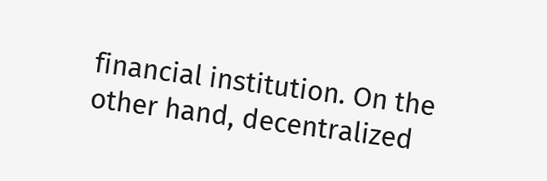financial institution. On the other hand, decentralized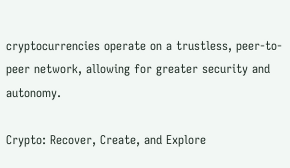cryptocurrencies operate on a trustless, peer-to-peer network, allowing for greater security and autonomy.

Crypto: Recover, Create, and Explore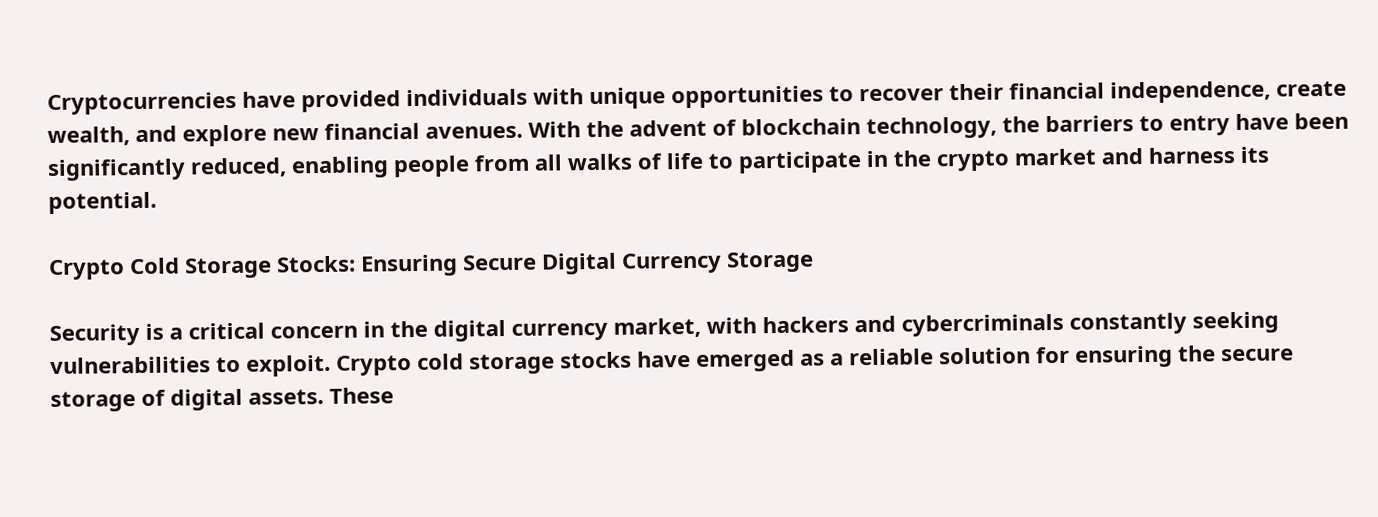Cryptocurrencies have provided individuals with unique opportunities to recover their financial independence, create wealth, and explore new financial avenues. With the advent of blockchain technology, the barriers to entry have been significantly reduced, enabling people from all walks of life to participate in the crypto market and harness its potential.

Crypto Cold Storage Stocks: Ensuring Secure Digital Currency Storage

Security is a critical concern in the digital currency market, with hackers and cybercriminals constantly seeking vulnerabilities to exploit. Crypto cold storage stocks have emerged as a reliable solution for ensuring the secure storage of digital assets. These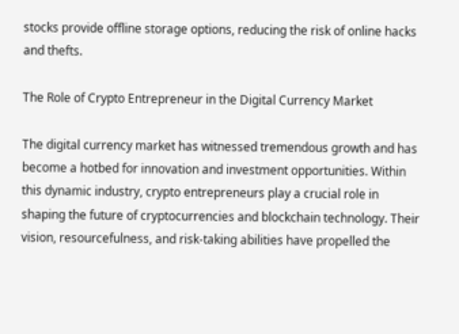stocks provide offline storage options, reducing the risk of online hacks and thefts.

The Role of Crypto Entrepreneur in the Digital Currency Market

The digital currency market has witnessed tremendous growth and has become a hotbed for innovation and investment opportunities. Within this dynamic industry, crypto entrepreneurs play a crucial role in shaping the future of cryptocurrencies and blockchain technology. Their vision, resourcefulness, and risk-taking abilities have propelled the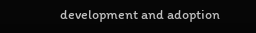development and adoption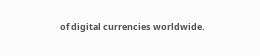of digital currencies worldwide.